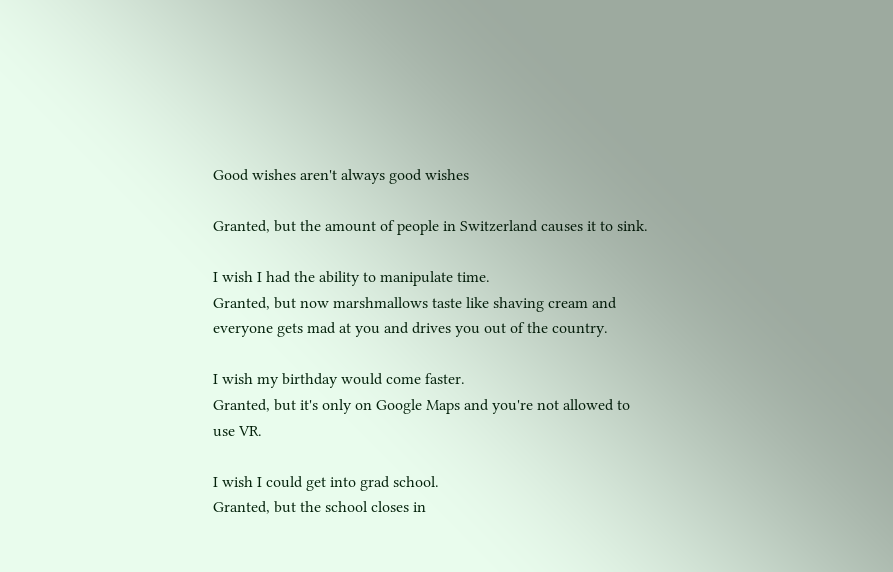Good wishes aren't always good wishes

Granted, but the amount of people in Switzerland causes it to sink.

I wish I had the ability to manipulate time.
Granted, but now marshmallows taste like shaving cream and everyone gets mad at you and drives you out of the country.

I wish my birthday would come faster.
Granted, but it's only on Google Maps and you're not allowed to use VR.

I wish I could get into grad school.
Granted, but the school closes in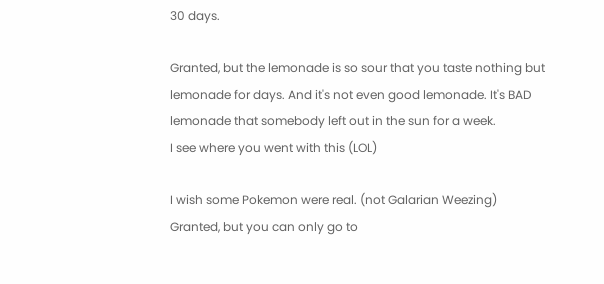30 days.

Granted, but the lemonade is so sour that you taste nothing but lemonade for days. And it's not even good lemonade. It's BAD lemonade that somebody left out in the sun for a week.
I see where you went with this (LOL)

I wish some Pokemon were real. (not Galarian Weezing)
Granted, but you can only go to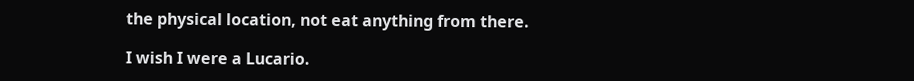the physical location, not eat anything from there.

I wish I were a Lucario.